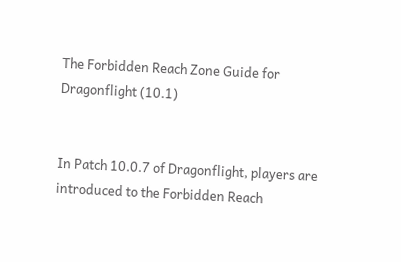The Forbidden Reach Zone Guide for Dragonflight (10.1)


In Patch 10.0.7 of Dragonflight, players are introduced to the Forbidden Reach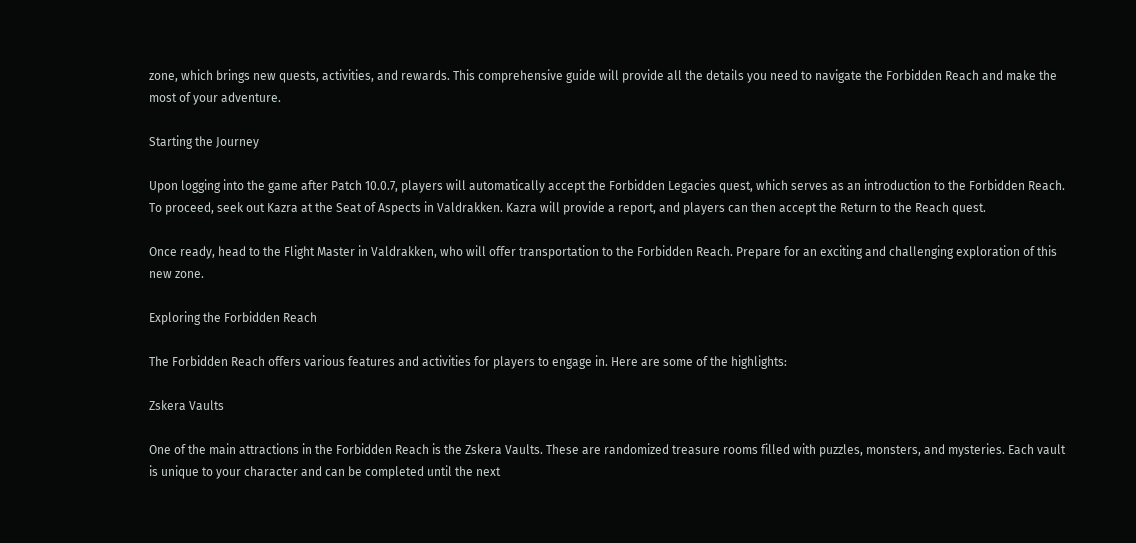zone, which brings new quests, activities, and rewards. This comprehensive guide will provide all the details you need to navigate the Forbidden Reach and make the most of your adventure.

Starting the Journey

Upon logging into the game after Patch 10.0.7, players will automatically accept the Forbidden Legacies quest, which serves as an introduction to the Forbidden Reach. To proceed, seek out Kazra at the Seat of Aspects in Valdrakken. Kazra will provide a report, and players can then accept the Return to the Reach quest.

Once ready, head to the Flight Master in Valdrakken, who will offer transportation to the Forbidden Reach. Prepare for an exciting and challenging exploration of this new zone.

Exploring the Forbidden Reach

The Forbidden Reach offers various features and activities for players to engage in. Here are some of the highlights:

Zskera Vaults

One of the main attractions in the Forbidden Reach is the Zskera Vaults. These are randomized treasure rooms filled with puzzles, monsters, and mysteries. Each vault is unique to your character and can be completed until the next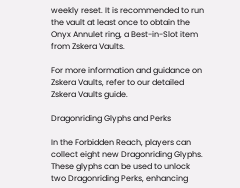weekly reset. It is recommended to run the vault at least once to obtain the Onyx Annulet ring, a Best-in-Slot item from Zskera Vaults.

For more information and guidance on Zskera Vaults, refer to our detailed Zskera Vaults guide.

Dragonriding Glyphs and Perks

In the Forbidden Reach, players can collect eight new Dragonriding Glyphs. These glyphs can be used to unlock two Dragonriding Perks, enhancing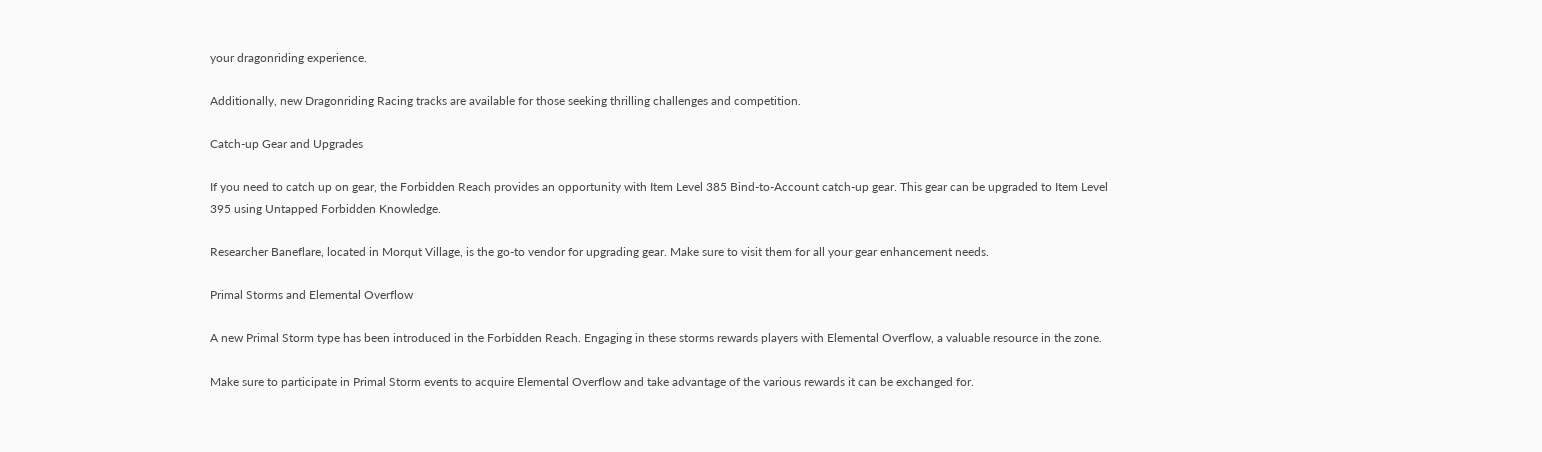your dragonriding experience.

Additionally, new Dragonriding Racing tracks are available for those seeking thrilling challenges and competition.

Catch-up Gear and Upgrades

If you need to catch up on gear, the Forbidden Reach provides an opportunity with Item Level 385 Bind-to-Account catch-up gear. This gear can be upgraded to Item Level 395 using Untapped Forbidden Knowledge.

Researcher Baneflare, located in Morqut Village, is the go-to vendor for upgrading gear. Make sure to visit them for all your gear enhancement needs.

Primal Storms and Elemental Overflow

A new Primal Storm type has been introduced in the Forbidden Reach. Engaging in these storms rewards players with Elemental Overflow, a valuable resource in the zone.

Make sure to participate in Primal Storm events to acquire Elemental Overflow and take advantage of the various rewards it can be exchanged for.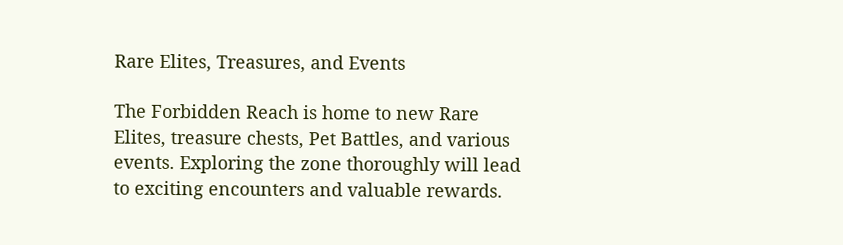Rare Elites, Treasures, and Events

The Forbidden Reach is home to new Rare Elites, treasure chests, Pet Battles, and various events. Exploring the zone thoroughly will lead to exciting encounters and valuable rewards.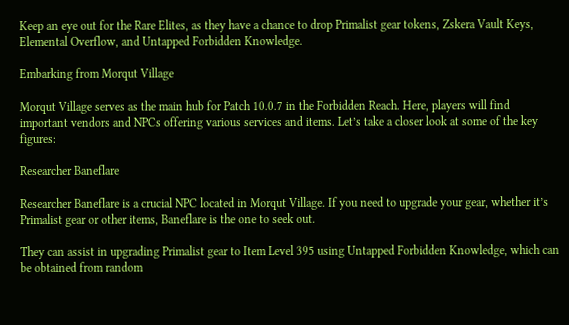Keep an eye out for the Rare Elites, as they have a chance to drop Primalist gear tokens, Zskera Vault Keys, Elemental Overflow, and Untapped Forbidden Knowledge.

Embarking from Morqut Village

Morqut Village serves as the main hub for Patch 10.0.7 in the Forbidden Reach. Here, players will find important vendors and NPCs offering various services and items. Let’s take a closer look at some of the key figures:

Researcher Baneflare

Researcher Baneflare is a crucial NPC located in Morqut Village. If you need to upgrade your gear, whether it’s Primalist gear or other items, Baneflare is the one to seek out.

They can assist in upgrading Primalist gear to Item Level 395 using Untapped Forbidden Knowledge, which can be obtained from random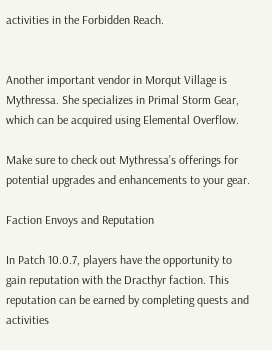activities in the Forbidden Reach.


Another important vendor in Morqut Village is Mythressa. She specializes in Primal Storm Gear, which can be acquired using Elemental Overflow.

Make sure to check out Mythressa’s offerings for potential upgrades and enhancements to your gear.

Faction Envoys and Reputation

In Patch 10.0.7, players have the opportunity to gain reputation with the Dracthyr faction. This reputation can be earned by completing quests and activities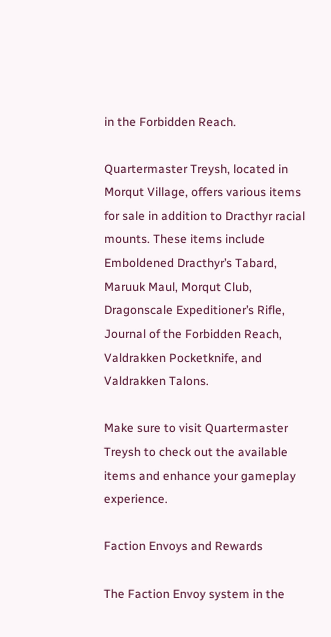in the Forbidden Reach.

Quartermaster Treysh, located in Morqut Village, offers various items for sale in addition to Dracthyr racial mounts. These items include Emboldened Dracthyr’s Tabard, Maruuk Maul, Morqut Club, Dragonscale Expeditioner’s Rifle, Journal of the Forbidden Reach, Valdrakken Pocketknife, and Valdrakken Talons.

Make sure to visit Quartermaster Treysh to check out the available items and enhance your gameplay experience.

Faction Envoys and Rewards

The Faction Envoy system in the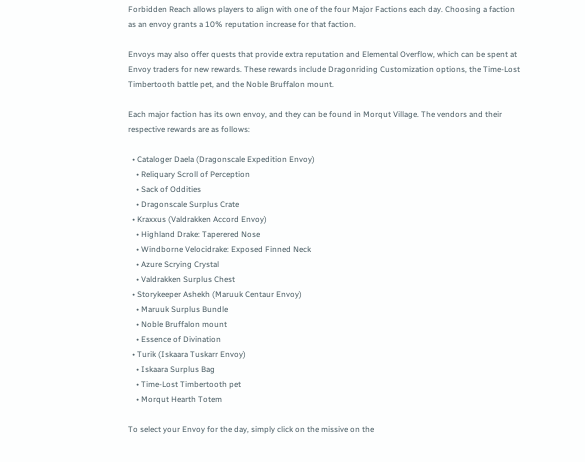Forbidden Reach allows players to align with one of the four Major Factions each day. Choosing a faction as an envoy grants a 10% reputation increase for that faction.

Envoys may also offer quests that provide extra reputation and Elemental Overflow, which can be spent at Envoy traders for new rewards. These rewards include Dragonriding Customization options, the Time-Lost Timbertooth battle pet, and the Noble Bruffalon mount.

Each major faction has its own envoy, and they can be found in Morqut Village. The vendors and their respective rewards are as follows:

  • Cataloger Daela (Dragonscale Expedition Envoy)
    • Reliquary Scroll of Perception
    • Sack of Oddities
    • Dragonscale Surplus Crate
  • Kraxxus (Valdrakken Accord Envoy)
    • Highland Drake: Taperered Nose
    • Windborne Velocidrake: Exposed Finned Neck
    • Azure Scrying Crystal
    • Valdrakken Surplus Chest
  • Storykeeper Ashekh (Maruuk Centaur Envoy)
    • Maruuk Surplus Bundle
    • Noble Bruffalon mount
    • Essence of Divination
  • Turik (Iskaara Tuskarr Envoy)
    • Iskaara Surplus Bag
    • Time-Lost Timbertooth pet
    • Morqut Hearth Totem

To select your Envoy for the day, simply click on the missive on the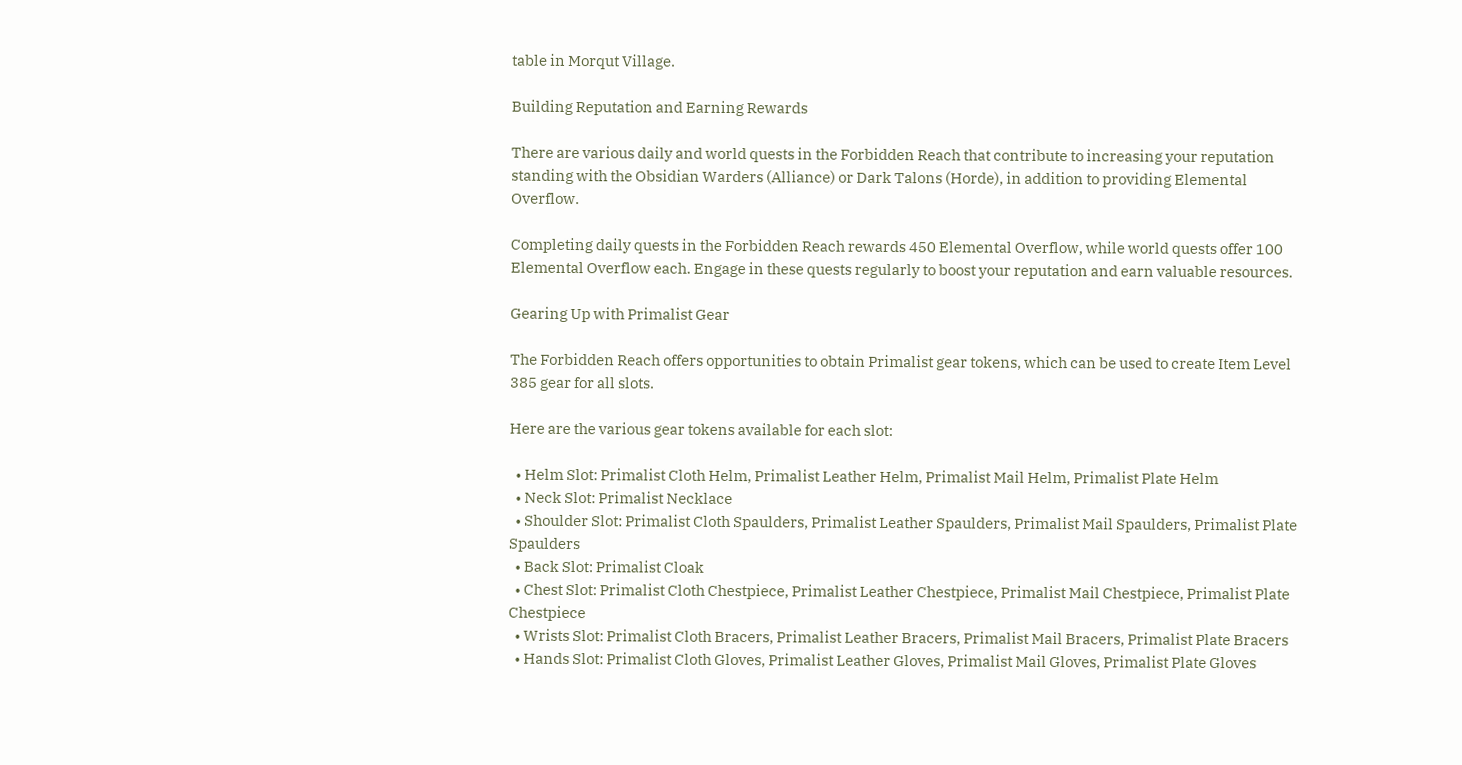table in Morqut Village.

Building Reputation and Earning Rewards

There are various daily and world quests in the Forbidden Reach that contribute to increasing your reputation standing with the Obsidian Warders (Alliance) or Dark Talons (Horde), in addition to providing Elemental Overflow.

Completing daily quests in the Forbidden Reach rewards 450 Elemental Overflow, while world quests offer 100 Elemental Overflow each. Engage in these quests regularly to boost your reputation and earn valuable resources.

Gearing Up with Primalist Gear

The Forbidden Reach offers opportunities to obtain Primalist gear tokens, which can be used to create Item Level 385 gear for all slots.

Here are the various gear tokens available for each slot:

  • Helm Slot: Primalist Cloth Helm, Primalist Leather Helm, Primalist Mail Helm, Primalist Plate Helm
  • Neck Slot: Primalist Necklace
  • Shoulder Slot: Primalist Cloth Spaulders, Primalist Leather Spaulders, Primalist Mail Spaulders, Primalist Plate Spaulders
  • Back Slot: Primalist Cloak
  • Chest Slot: Primalist Cloth Chestpiece, Primalist Leather Chestpiece, Primalist Mail Chestpiece, Primalist Plate Chestpiece
  • Wrists Slot: Primalist Cloth Bracers, Primalist Leather Bracers, Primalist Mail Bracers, Primalist Plate Bracers
  • Hands Slot: Primalist Cloth Gloves, Primalist Leather Gloves, Primalist Mail Gloves, Primalist Plate Gloves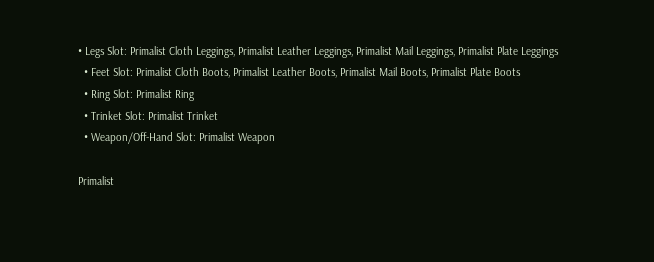• Legs Slot: Primalist Cloth Leggings, Primalist Leather Leggings, Primalist Mail Leggings, Primalist Plate Leggings
  • Feet Slot: Primalist Cloth Boots, Primalist Leather Boots, Primalist Mail Boots, Primalist Plate Boots
  • Ring Slot: Primalist Ring
  • Trinket Slot: Primalist Trinket
  • Weapon/Off-Hand Slot: Primalist Weapon

Primalist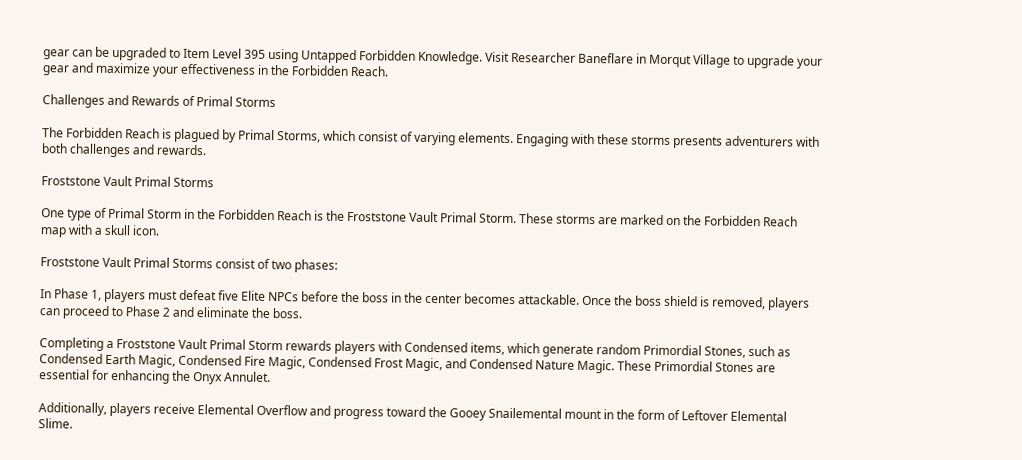gear can be upgraded to Item Level 395 using Untapped Forbidden Knowledge. Visit Researcher Baneflare in Morqut Village to upgrade your gear and maximize your effectiveness in the Forbidden Reach.

Challenges and Rewards of Primal Storms

The Forbidden Reach is plagued by Primal Storms, which consist of varying elements. Engaging with these storms presents adventurers with both challenges and rewards.

Froststone Vault Primal Storms

One type of Primal Storm in the Forbidden Reach is the Froststone Vault Primal Storm. These storms are marked on the Forbidden Reach map with a skull icon.

Froststone Vault Primal Storms consist of two phases:

In Phase 1, players must defeat five Elite NPCs before the boss in the center becomes attackable. Once the boss shield is removed, players can proceed to Phase 2 and eliminate the boss.

Completing a Froststone Vault Primal Storm rewards players with Condensed items, which generate random Primordial Stones, such as Condensed Earth Magic, Condensed Fire Magic, Condensed Frost Magic, and Condensed Nature Magic. These Primordial Stones are essential for enhancing the Onyx Annulet.

Additionally, players receive Elemental Overflow and progress toward the Gooey Snailemental mount in the form of Leftover Elemental Slime.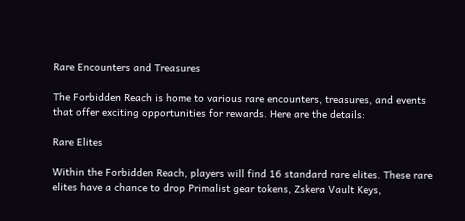Rare Encounters and Treasures

The Forbidden Reach is home to various rare encounters, treasures, and events that offer exciting opportunities for rewards. Here are the details:

Rare Elites

Within the Forbidden Reach, players will find 16 standard rare elites. These rare elites have a chance to drop Primalist gear tokens, Zskera Vault Keys,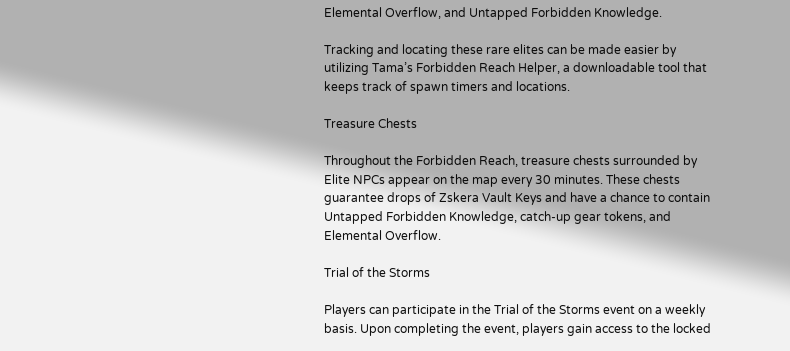Elemental Overflow, and Untapped Forbidden Knowledge.

Tracking and locating these rare elites can be made easier by utilizing Tama’s Forbidden Reach Helper, a downloadable tool that keeps track of spawn timers and locations.

Treasure Chests

Throughout the Forbidden Reach, treasure chests surrounded by Elite NPCs appear on the map every 30 minutes. These chests guarantee drops of Zskera Vault Keys and have a chance to contain Untapped Forbidden Knowledge, catch-up gear tokens, and Elemental Overflow.

Trial of the Storms

Players can participate in the Trial of the Storms event on a weekly basis. Upon completing the event, players gain access to the locked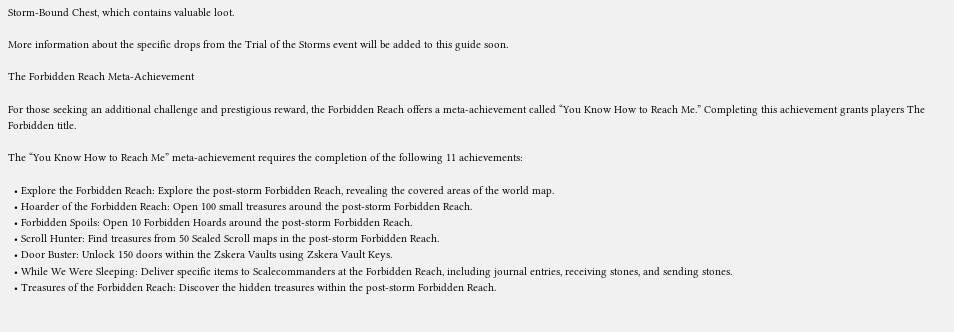Storm-Bound Chest, which contains valuable loot.

More information about the specific drops from the Trial of the Storms event will be added to this guide soon.

The Forbidden Reach Meta-Achievement

For those seeking an additional challenge and prestigious reward, the Forbidden Reach offers a meta-achievement called “You Know How to Reach Me.” Completing this achievement grants players The Forbidden title.

The “You Know How to Reach Me” meta-achievement requires the completion of the following 11 achievements:

  • Explore the Forbidden Reach: Explore the post-storm Forbidden Reach, revealing the covered areas of the world map.
  • Hoarder of the Forbidden Reach: Open 100 small treasures around the post-storm Forbidden Reach.
  • Forbidden Spoils: Open 10 Forbidden Hoards around the post-storm Forbidden Reach.
  • Scroll Hunter: Find treasures from 50 Sealed Scroll maps in the post-storm Forbidden Reach.
  • Door Buster: Unlock 150 doors within the Zskera Vaults using Zskera Vault Keys.
  • While We Were Sleeping: Deliver specific items to Scalecommanders at the Forbidden Reach, including journal entries, receiving stones, and sending stones.
  • Treasures of the Forbidden Reach: Discover the hidden treasures within the post-storm Forbidden Reach.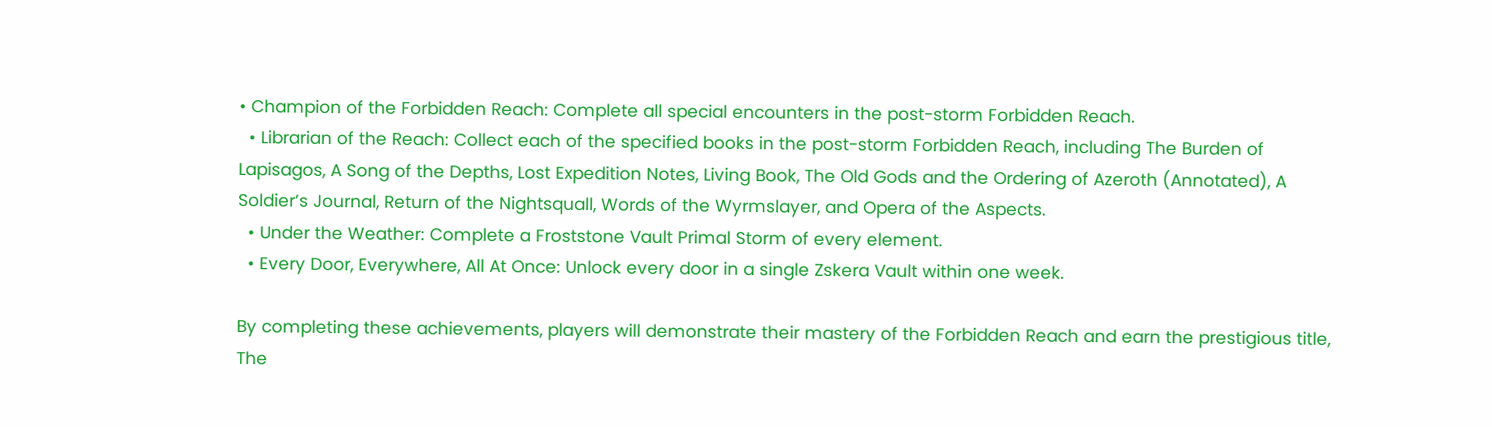• Champion of the Forbidden Reach: Complete all special encounters in the post-storm Forbidden Reach.
  • Librarian of the Reach: Collect each of the specified books in the post-storm Forbidden Reach, including The Burden of Lapisagos, A Song of the Depths, Lost Expedition Notes, Living Book, The Old Gods and the Ordering of Azeroth (Annotated), A Soldier’s Journal, Return of the Nightsquall, Words of the Wyrmslayer, and Opera of the Aspects.
  • Under the Weather: Complete a Froststone Vault Primal Storm of every element.
  • Every Door, Everywhere, All At Once: Unlock every door in a single Zskera Vault within one week.

By completing these achievements, players will demonstrate their mastery of the Forbidden Reach and earn the prestigious title, The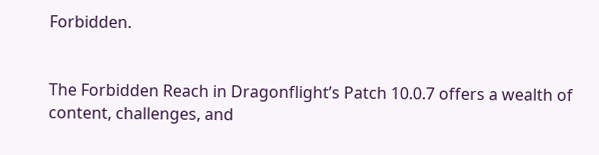Forbidden.


The Forbidden Reach in Dragonflight’s Patch 10.0.7 offers a wealth of content, challenges, and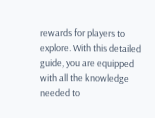rewards for players to explore. With this detailed guide, you are equipped with all the knowledge needed to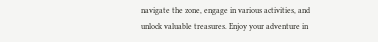navigate the zone, engage in various activities, and unlock valuable treasures. Enjoy your adventure in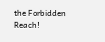the Forbidden Reach!